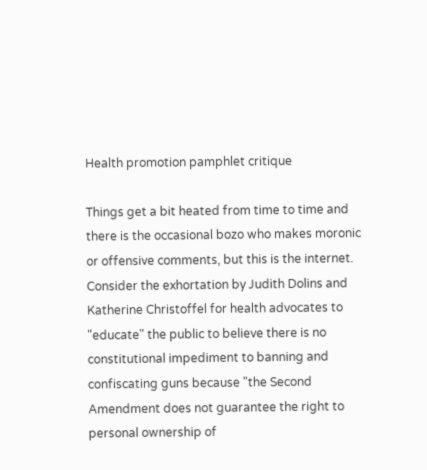Health promotion pamphlet critique

Things get a bit heated from time to time and there is the occasional bozo who makes moronic or offensive comments, but this is the internet. Consider the exhortation by Judith Dolins and Katherine Christoffel for health advocates to "educate" the public to believe there is no constitutional impediment to banning and confiscating guns because "the Second Amendment does not guarantee the right to personal ownership of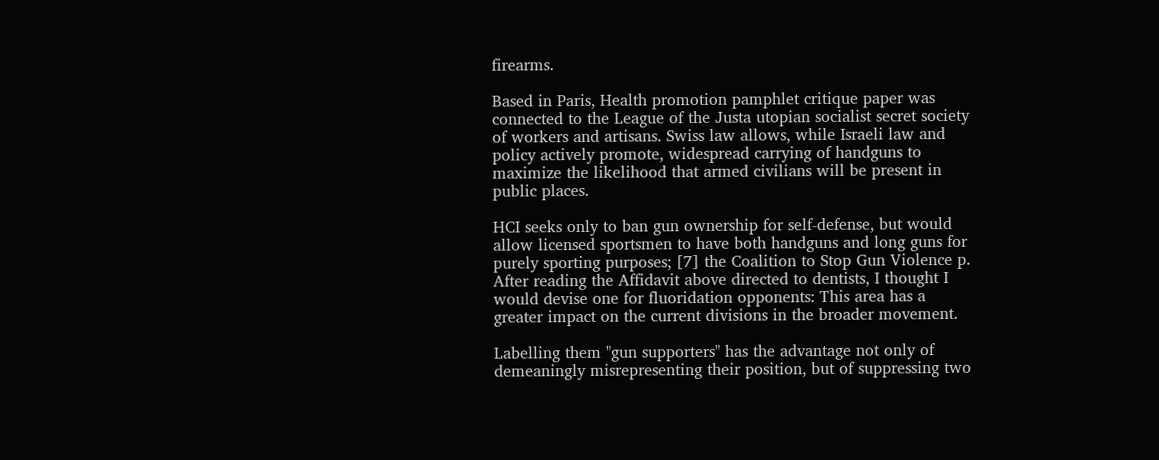firearms.

Based in Paris, Health promotion pamphlet critique paper was connected to the League of the Justa utopian socialist secret society of workers and artisans. Swiss law allows, while Israeli law and policy actively promote, widespread carrying of handguns to maximize the likelihood that armed civilians will be present in public places.

HCI seeks only to ban gun ownership for self-defense, but would allow licensed sportsmen to have both handguns and long guns for purely sporting purposes; [7] the Coalition to Stop Gun Violence p. After reading the Affidavit above directed to dentists, I thought I would devise one for fluoridation opponents: This area has a greater impact on the current divisions in the broader movement.

Labelling them "gun supporters" has the advantage not only of demeaningly misrepresenting their position, but of suppressing two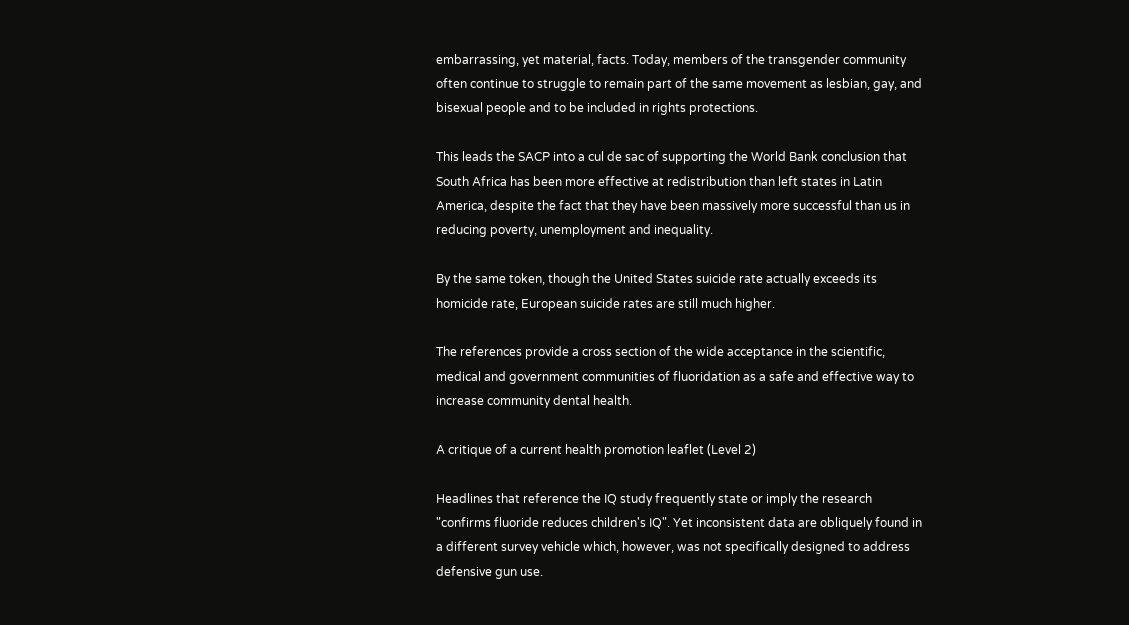embarrassing, yet material, facts. Today, members of the transgender community often continue to struggle to remain part of the same movement as lesbian, gay, and bisexual people and to be included in rights protections.

This leads the SACP into a cul de sac of supporting the World Bank conclusion that South Africa has been more effective at redistribution than left states in Latin America, despite the fact that they have been massively more successful than us in reducing poverty, unemployment and inequality.

By the same token, though the United States suicide rate actually exceeds its homicide rate, European suicide rates are still much higher.

The references provide a cross section of the wide acceptance in the scientific, medical and government communities of fluoridation as a safe and effective way to increase community dental health.

A critique of a current health promotion leaflet (Level 2)

Headlines that reference the IQ study frequently state or imply the research "confirms fluoride reduces children's IQ". Yet inconsistent data are obliquely found in a different survey vehicle which, however, was not specifically designed to address defensive gun use.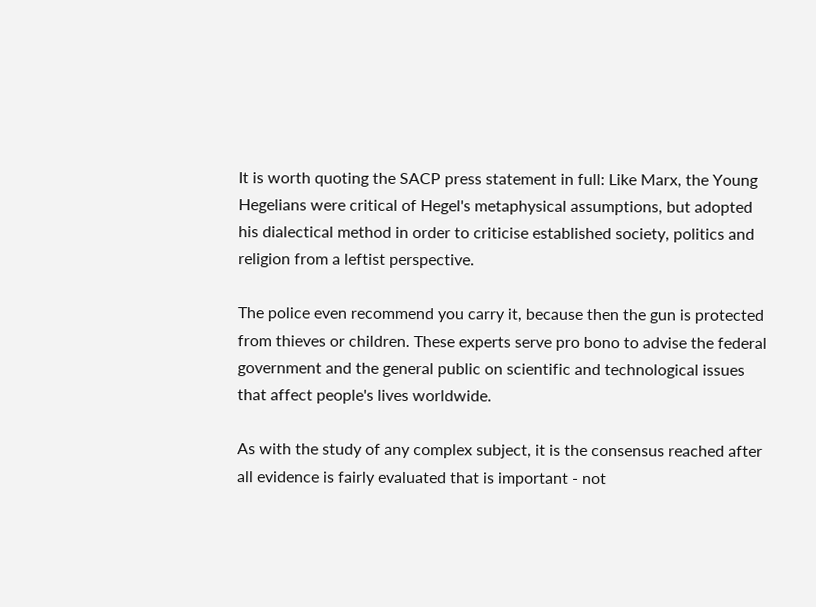It is worth quoting the SACP press statement in full: Like Marx, the Young Hegelians were critical of Hegel's metaphysical assumptions, but adopted his dialectical method in order to criticise established society, politics and religion from a leftist perspective.

The police even recommend you carry it, because then the gun is protected from thieves or children. These experts serve pro bono to advise the federal government and the general public on scientific and technological issues that affect people's lives worldwide.

As with the study of any complex subject, it is the consensus reached after all evidence is fairly evaluated that is important - not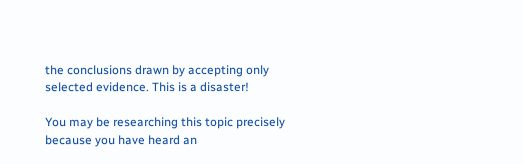the conclusions drawn by accepting only selected evidence. This is a disaster!

You may be researching this topic precisely because you have heard an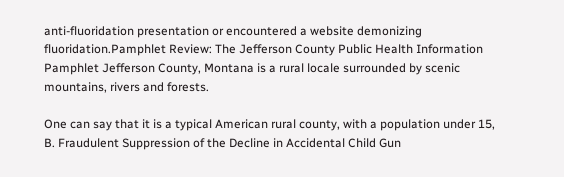anti-fluoridation presentation or encountered a website demonizing fluoridation.Pamphlet Review: The Jefferson County Public Health Information Pamphlet Jefferson County, Montana is a rural locale surrounded by scenic mountains, rivers and forests.

One can say that it is a typical American rural county, with a population under 15, B. Fraudulent Suppression of the Decline in Accidental Child Gun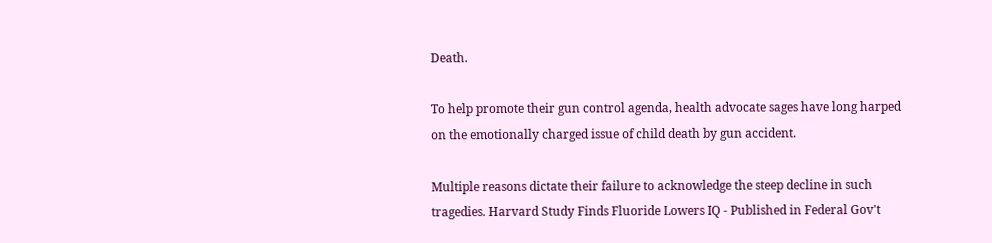Death.

To help promote their gun control agenda, health advocate sages have long harped on the emotionally charged issue of child death by gun accident.

Multiple reasons dictate their failure to acknowledge the steep decline in such tragedies. Harvard Study Finds Fluoride Lowers IQ - Published in Federal Gov't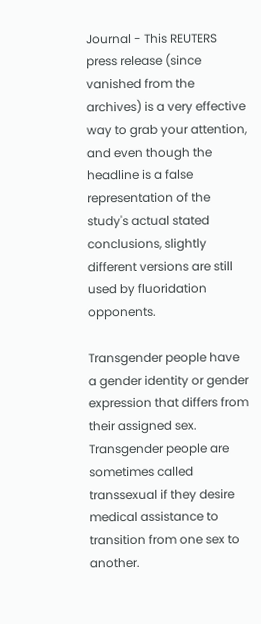Journal - This REUTERS press release (since vanished from the archives) is a very effective way to grab your attention, and even though the headline is a false representation of the study's actual stated conclusions, slightly different versions are still used by fluoridation opponents.

Transgender people have a gender identity or gender expression that differs from their assigned sex. Transgender people are sometimes called transsexual if they desire medical assistance to transition from one sex to another.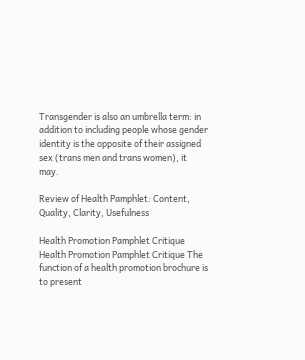Transgender is also an umbrella term: in addition to including people whose gender identity is the opposite of their assigned sex (trans men and trans women), it may.

Review of Health Pamphlet: Content, Quality, Clarity, Usefulness

Health Promotion Pamphlet Critique Health Promotion Pamphlet Critique The function of a health promotion brochure is to present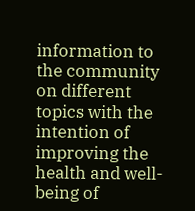information to the community on different topics with the intention of improving the health and well-being of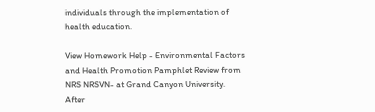individuals through the implementation of health education.

View Homework Help - Environmental Factors and Health Promotion Pamphlet Review from NRS NRSVN- at Grand Canyon University. After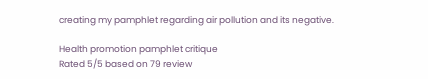creating my pamphlet regarding air pollution and its negative.

Health promotion pamphlet critique
Rated 5/5 based on 79 review